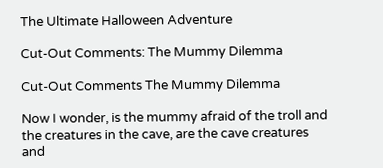The Ultimate Halloween Adventure

Cut-Out Comments: The Mummy Dilemma

Cut-Out Comments The Mummy Dilemma

Now I wonder, is the mummy afraid of the troll and the creatures in the cave, are the cave creatures and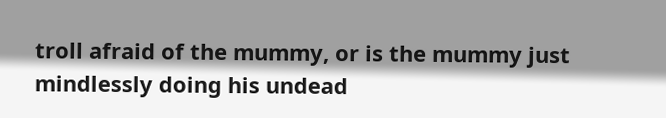troll afraid of the mummy, or is the mummy just mindlessly doing his undead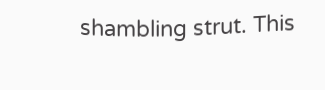shambling strut. This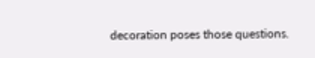decoration poses those questions.